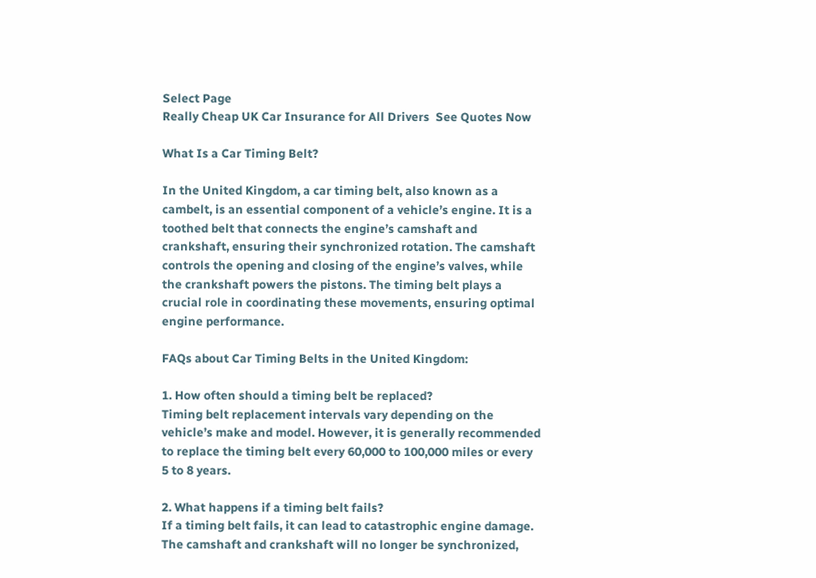Select Page
Really Cheap UK Car Insurance for All Drivers  See Quotes Now

What Is a Car Timing Belt?

In the United Kingdom, a car timing belt, also known as a cambelt, is an essential component of a vehicle’s engine. It is a toothed belt that connects the engine’s camshaft and crankshaft, ensuring their synchronized rotation. The camshaft controls the opening and closing of the engine’s valves, while the crankshaft powers the pistons. The timing belt plays a crucial role in coordinating these movements, ensuring optimal engine performance.

FAQs about Car Timing Belts in the United Kingdom:

1. How often should a timing belt be replaced?
Timing belt replacement intervals vary depending on the vehicle’s make and model. However, it is generally recommended to replace the timing belt every 60,000 to 100,000 miles or every 5 to 8 years.

2. What happens if a timing belt fails?
If a timing belt fails, it can lead to catastrophic engine damage. The camshaft and crankshaft will no longer be synchronized,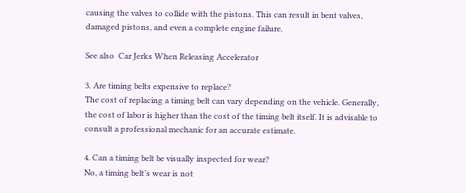causing the valves to collide with the pistons. This can result in bent valves, damaged pistons, and even a complete engine failure.

See also  Car Jerks When Releasing Accelerator

3. Are timing belts expensive to replace?
The cost of replacing a timing belt can vary depending on the vehicle. Generally, the cost of labor is higher than the cost of the timing belt itself. It is advisable to consult a professional mechanic for an accurate estimate.

4. Can a timing belt be visually inspected for wear?
No, a timing belt’s wear is not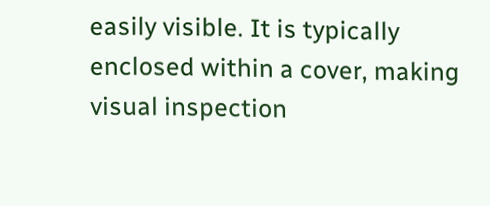easily visible. It is typically enclosed within a cover, making visual inspection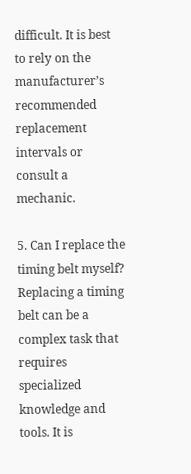difficult. It is best to rely on the manufacturer’s recommended replacement intervals or consult a mechanic.

5. Can I replace the timing belt myself?
Replacing a timing belt can be a complex task that requires specialized knowledge and tools. It is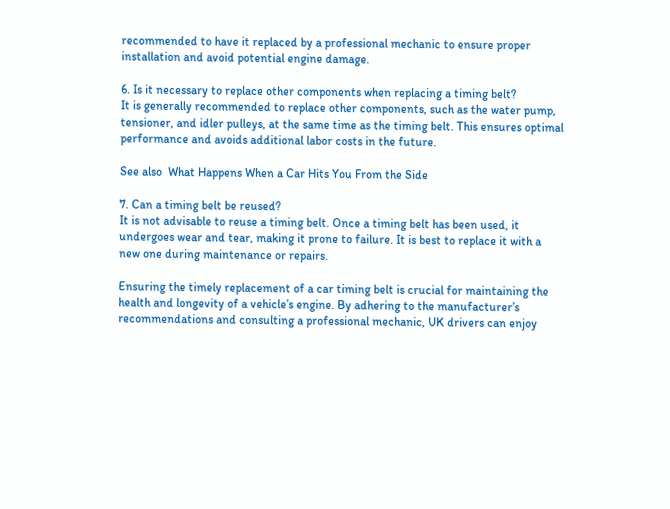recommended to have it replaced by a professional mechanic to ensure proper installation and avoid potential engine damage.

6. Is it necessary to replace other components when replacing a timing belt?
It is generally recommended to replace other components, such as the water pump, tensioner, and idler pulleys, at the same time as the timing belt. This ensures optimal performance and avoids additional labor costs in the future.

See also  What Happens When a Car Hits You From the Side

7. Can a timing belt be reused?
It is not advisable to reuse a timing belt. Once a timing belt has been used, it undergoes wear and tear, making it prone to failure. It is best to replace it with a new one during maintenance or repairs.

Ensuring the timely replacement of a car timing belt is crucial for maintaining the health and longevity of a vehicle’s engine. By adhering to the manufacturer’s recommendations and consulting a professional mechanic, UK drivers can enjoy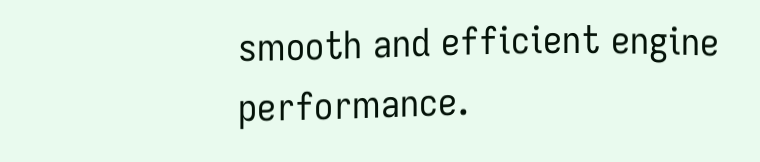smooth and efficient engine performance.